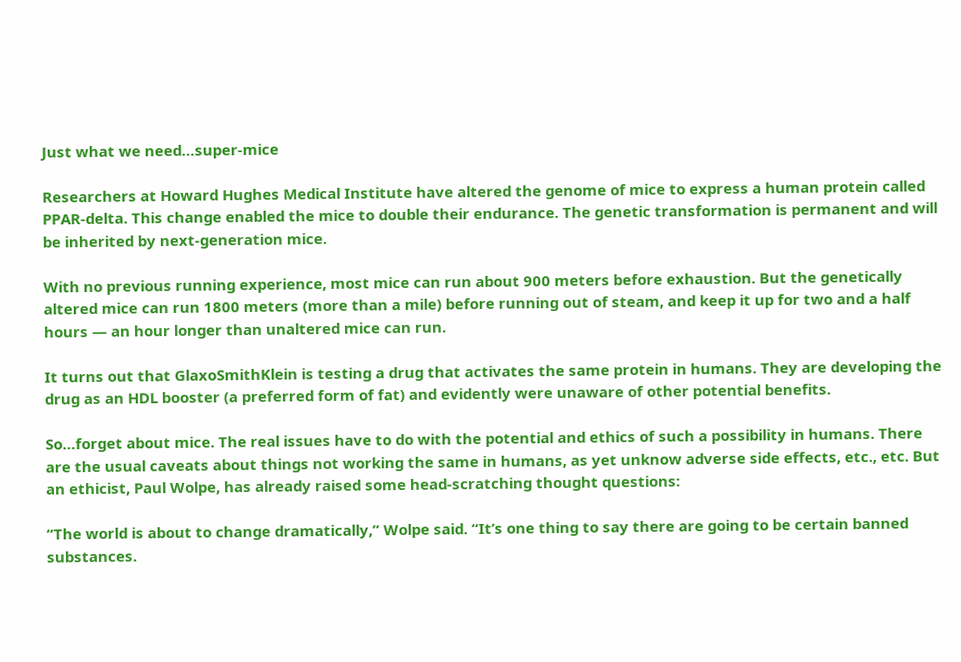Just what we need…super-mice

Researchers at Howard Hughes Medical Institute have altered the genome of mice to express a human protein called PPAR-delta. This change enabled the mice to double their endurance. The genetic transformation is permanent and will be inherited by next-generation mice.

With no previous running experience, most mice can run about 900 meters before exhaustion. But the genetically altered mice can run 1800 meters (more than a mile) before running out of steam, and keep it up for two and a half hours — an hour longer than unaltered mice can run.

It turns out that GlaxoSmithKlein is testing a drug that activates the same protein in humans. They are developing the drug as an HDL booster (a preferred form of fat) and evidently were unaware of other potential benefits.

So…forget about mice. The real issues have to do with the potential and ethics of such a possibility in humans. There are the usual caveats about things not working the same in humans, as yet unknow adverse side effects, etc., etc. But an ethicist, Paul Wolpe, has already raised some head-scratching thought questions:

“The world is about to change dramatically,” Wolpe said. “It’s one thing to say there are going to be certain banned substances.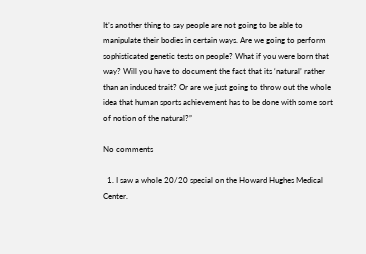It’s another thing to say people are not going to be able to manipulate their bodies in certain ways. Are we going to perform sophisticated genetic tests on people? What if you were born that way? Will you have to document the fact that its ‘natural’ rather than an induced trait? Or are we just going to throw out the whole idea that human sports achievement has to be done with some sort of notion of the natural?”

No comments

  1. I saw a whole 20/20 special on the Howard Hughes Medical Center.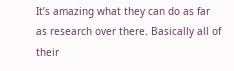It’s amazing what they can do as far as research over there. Basically all of their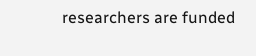researchers are funded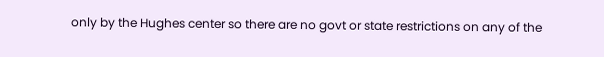only by the Hughes center so there are no govt or state restrictions on any of the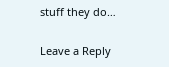stuff they do…

Leave a Reply